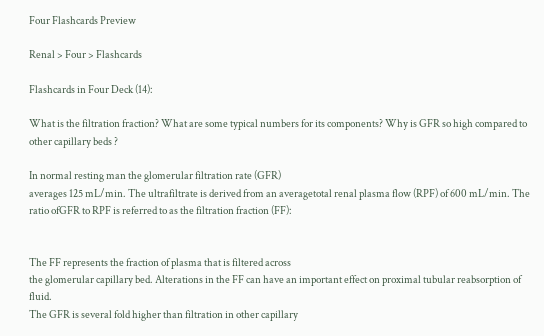Four Flashcards Preview

Renal > Four > Flashcards

Flashcards in Four Deck (14):

What is the filtration fraction? What are some typical numbers for its components? Why is GFR so high compared to other capillary beds ?

In normal resting man the glomerular filtration rate (GFR)
averages 125 mL/min. The ultrafiltrate is derived from an averagetotal renal plasma flow (RPF) of 600 mL/min. The ratio ofGFR to RPF is referred to as the filtration fraction (FF):


The FF represents the fraction of plasma that is filtered across
the glomerular capillary bed. Alterations in the FF can have an important effect on proximal tubular reabsorption of fluid.
The GFR is several fold higher than filtration in other capillary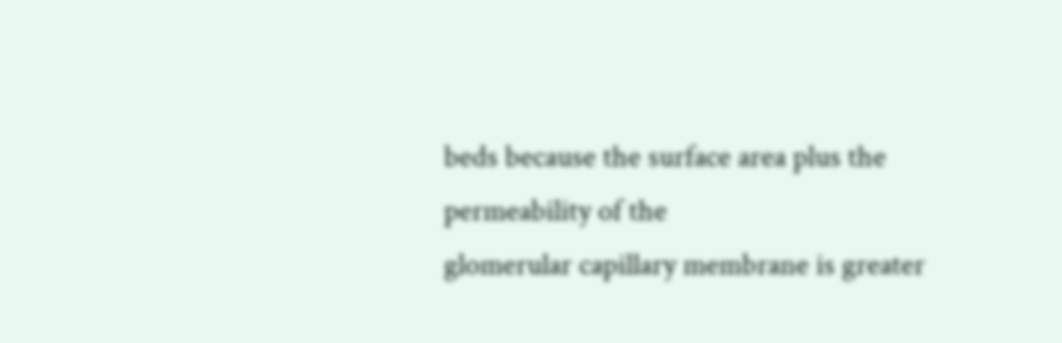beds because the surface area plus the permeability of the
glomerular capillary membrane is greater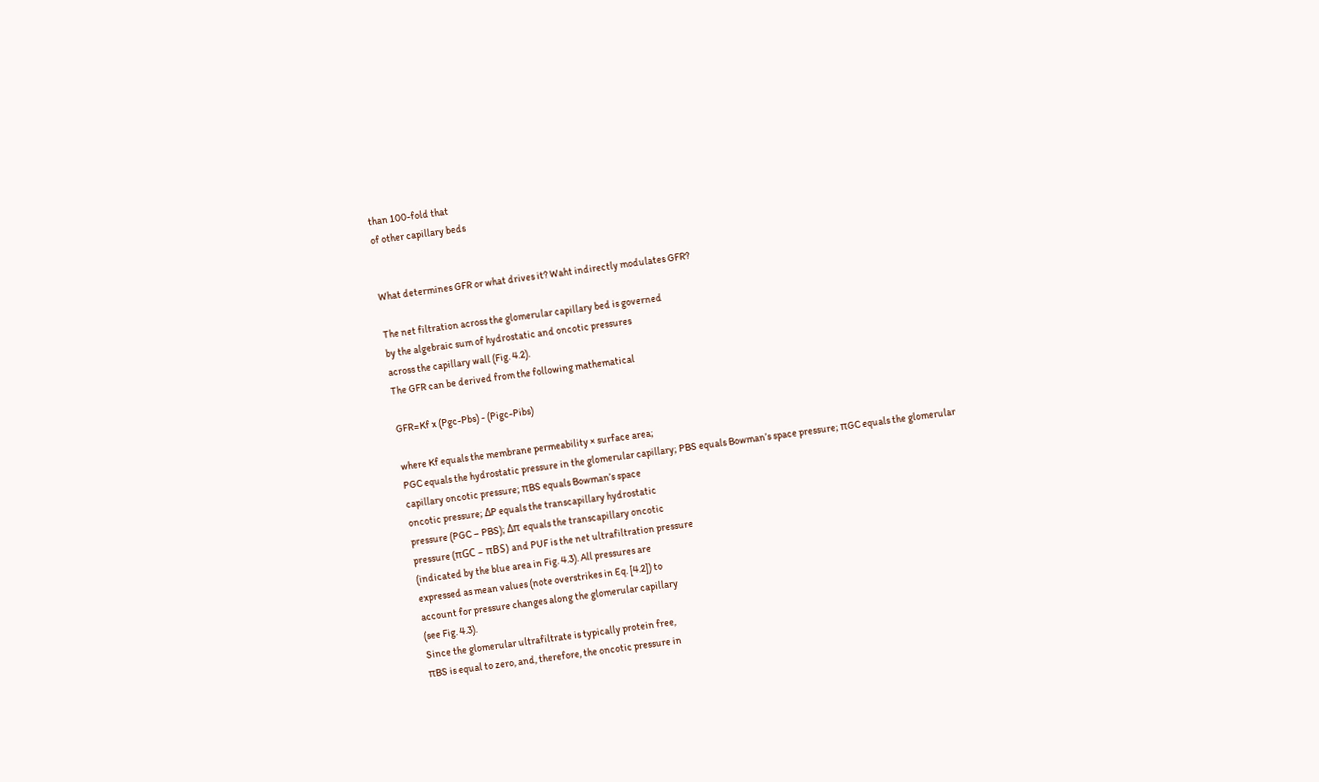than 100-fold that
of other capillary beds


What determines GFR or what drives it? Waht indirectly modulates GFR?

The net filtration across the glomerular capillary bed is governed
by the algebraic sum of hydrostatic and oncotic pressures
across the capillary wall (Fig. 4.2).
The GFR can be derived from the following mathematical

GFR=Kf x (Pgc-Pbs) - (Pigc-Pibs)

where Kf equals the membrane permeability × surface area;
PGC equals the hydrostatic pressure in the glomerular capillary; PBS equals Bowman’s space pressure; πGC equals the glomerular
capillary oncotic pressure; πBS equals Bowman’s space
oncotic pressure; ΔP equals the transcapillary hydrostatic
pressure (PGC – PBS); Δπ equals the transcapillary oncotic
pressure (πGC – πBS) and PUF is the net ultrafiltration pressure
(indicated by the blue area in Fig. 4.3). All pressures are
expressed as mean values (note overstrikes in Eq. [4.2]) to
account for pressure changes along the glomerular capillary
(see Fig. 4.3).
Since the glomerular ultrafiltrate is typically protein free,
πBS is equal to zero, and, therefore, the oncotic pressure in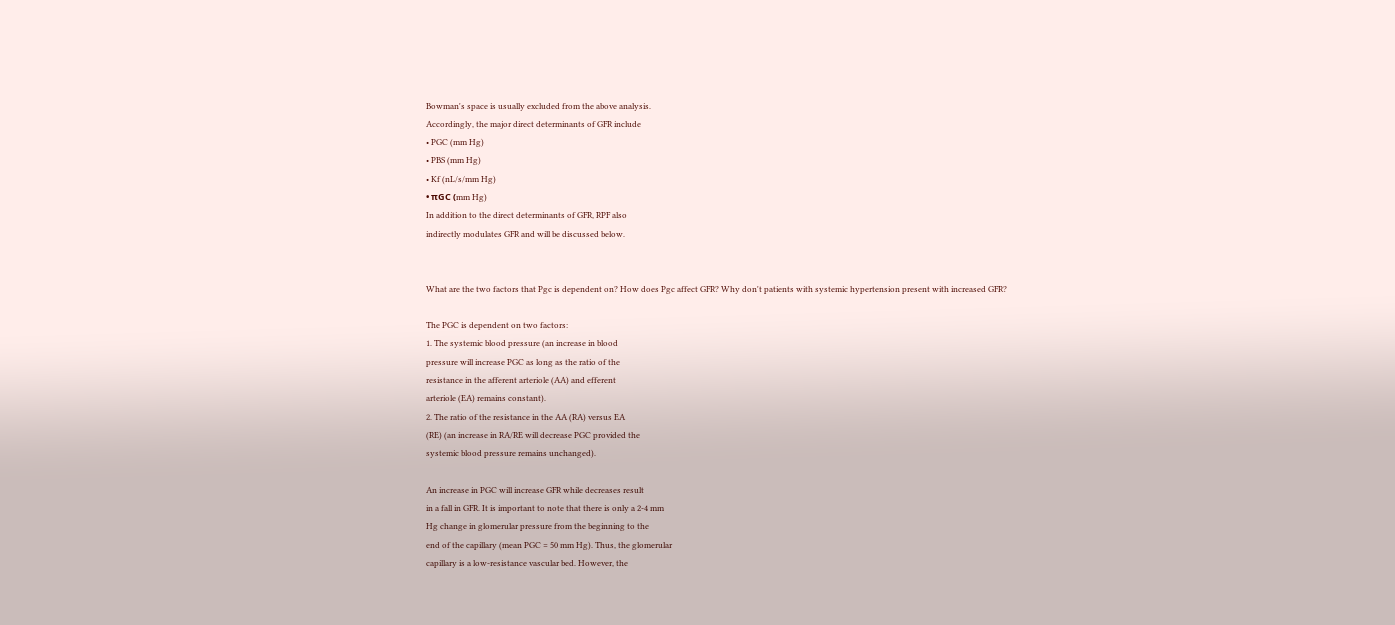Bowman's space is usually excluded from the above analysis.
Accordingly, the major direct determinants of GFR include
• PGC (mm Hg)
• PBS (mm Hg)
• Kf (nL/s/mm Hg)
• πGC (mm Hg)
In addition to the direct determinants of GFR, RPF also
indirectly modulates GFR and will be discussed below.


What are the two factors that Pgc is dependent on? How does Pgc affect GFR? Why don't patients with systemic hypertension present with increased GFR?

The PGC is dependent on two factors:
1. The systemic blood pressure (an increase in blood
pressure will increase PGC as long as the ratio of the
resistance in the afferent arteriole (AA) and efferent
arteriole (EA) remains constant).
2. The ratio of the resistance in the AA (RA) versus EA
(RE) (an increase in RA/RE will decrease PGC provided the
systemic blood pressure remains unchanged).

An increase in PGC will increase GFR while decreases result
in a fall in GFR. It is important to note that there is only a 2-4 mm
Hg change in glomerular pressure from the beginning to the
end of the capillary (mean PGC = 50 mm Hg). Thus, the glomerular
capillary is a low-resistance vascular bed. However, the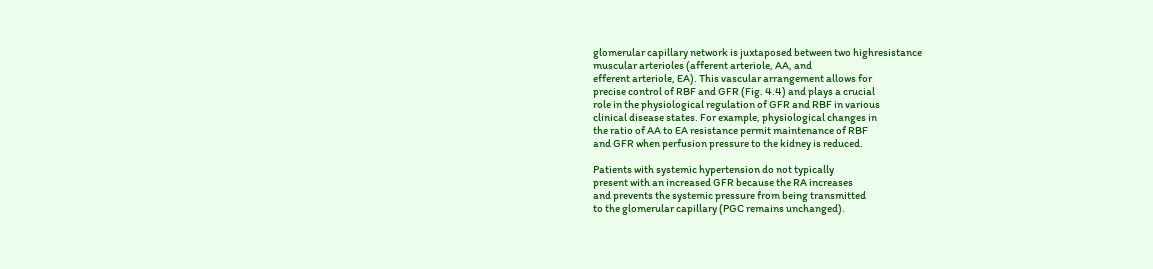glomerular capillary network is juxtaposed between two highresistance
muscular arterioles (afferent arteriole, AA, and
efferent arteriole, EA). This vascular arrangement allows for
precise control of RBF and GFR (Fig. 4.4) and plays a crucial
role in the physiological regulation of GFR and RBF in various
clinical disease states. For example, physiological changes in
the ratio of AA to EA resistance permit maintenance of RBF
and GFR when perfusion pressure to the kidney is reduced.

Patients with systemic hypertension do not typically
present with an increased GFR because the RA increases
and prevents the systemic pressure from being transmitted
to the glomerular capillary (PGC remains unchanged).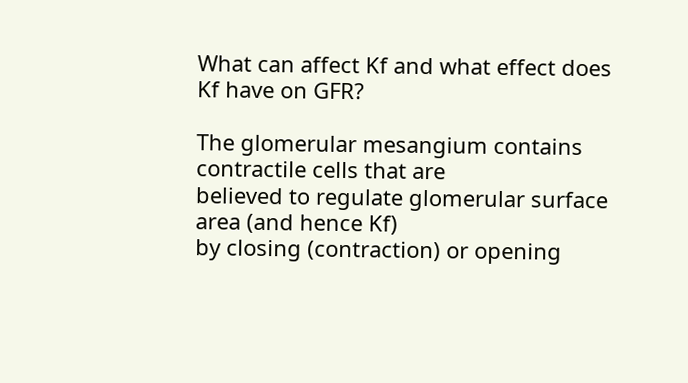What can affect Kf and what effect does Kf have on GFR?

The glomerular mesangium contains contractile cells that are
believed to regulate glomerular surface area (and hence Kf)
by closing (contraction) or opening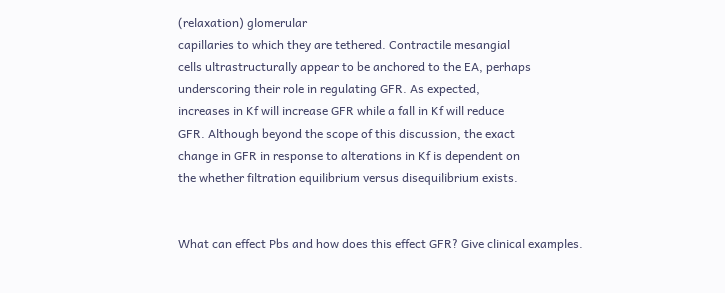(relaxation) glomerular
capillaries to which they are tethered. Contractile mesangial
cells ultrastructurally appear to be anchored to the EA, perhaps
underscoring their role in regulating GFR. As expected,
increases in Kf will increase GFR while a fall in Kf will reduce
GFR. Although beyond the scope of this discussion, the exact
change in GFR in response to alterations in Kf is dependent on
the whether filtration equilibrium versus disequilibrium exists.


What can effect Pbs and how does this effect GFR? Give clinical examples.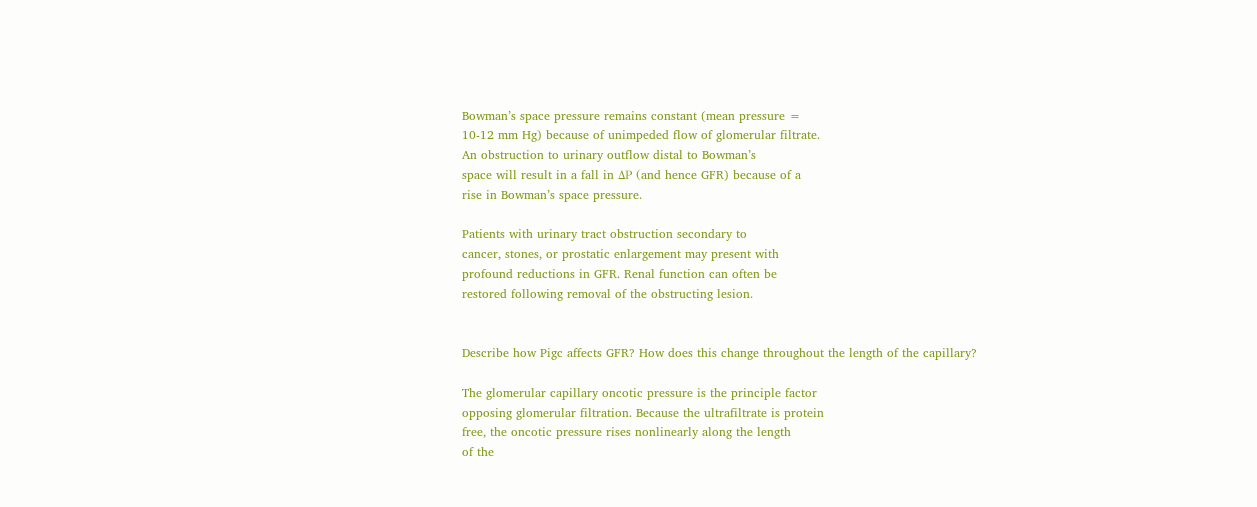Bowman’s space pressure remains constant (mean pressure =
10-12 mm Hg) because of unimpeded flow of glomerular filtrate.
An obstruction to urinary outflow distal to Bowman’s
space will result in a fall in ΔP (and hence GFR) because of a
rise in Bowman’s space pressure.

Patients with urinary tract obstruction secondary to
cancer, stones, or prostatic enlargement may present with
profound reductions in GFR. Renal function can often be
restored following removal of the obstructing lesion.


Describe how Pigc affects GFR? How does this change throughout the length of the capillary?

The glomerular capillary oncotic pressure is the principle factor
opposing glomerular filtration. Because the ultrafiltrate is protein
free, the oncotic pressure rises nonlinearly along the length
of the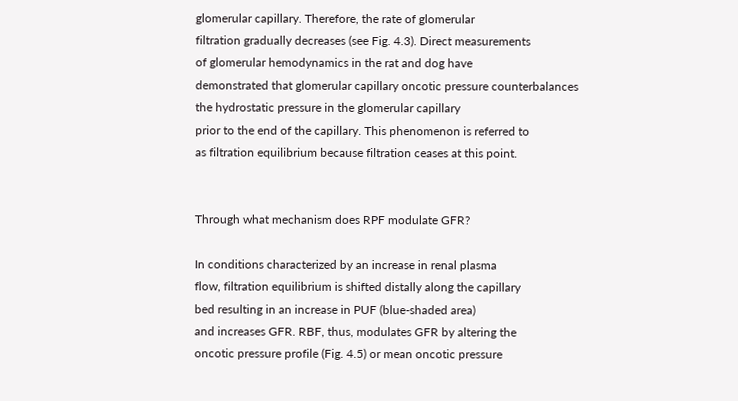glomerular capillary. Therefore, the rate of glomerular
filtration gradually decreases (see Fig. 4.3). Direct measurements
of glomerular hemodynamics in the rat and dog have
demonstrated that glomerular capillary oncotic pressure counterbalances
the hydrostatic pressure in the glomerular capillary
prior to the end of the capillary. This phenomenon is referred to
as filtration equilibrium because filtration ceases at this point.


Through what mechanism does RPF modulate GFR?

In conditions characterized by an increase in renal plasma
flow, filtration equilibrium is shifted distally along the capillary
bed resulting in an increase in PUF (blue-shaded area)
and increases GFR. RBF, thus, modulates GFR by altering the
oncotic pressure profile (Fig. 4.5) or mean oncotic pressure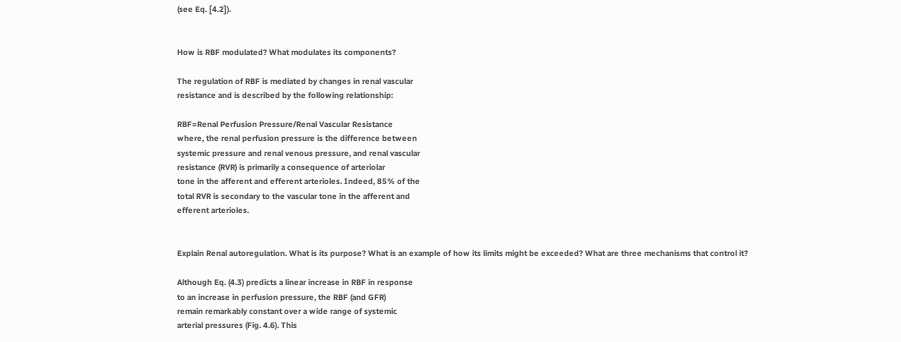(see Eq. [4.2]).


How is RBF modulated? What modulates its components?

The regulation of RBF is mediated by changes in renal vascular
resistance and is described by the following relationship:

RBF=Renal Perfusion Pressure/Renal Vascular Resistance
where, the renal perfusion pressure is the difference between
systemic pressure and renal venous pressure, and renal vascular
resistance (RVR) is primarily a consequence of arteriolar
tone in the afferent and efferent arterioles. Indeed, 85% of the
total RVR is secondary to the vascular tone in the afferent and
efferent arterioles.


Explain Renal autoregulation. What is its purpose? What is an example of how its limits might be exceeded? What are three mechanisms that control it?

Although Eq. (4.3) predicts a linear increase in RBF in response
to an increase in perfusion pressure, the RBF (and GFR)
remain remarkably constant over a wide range of systemic
arterial pressures (Fig. 4.6). This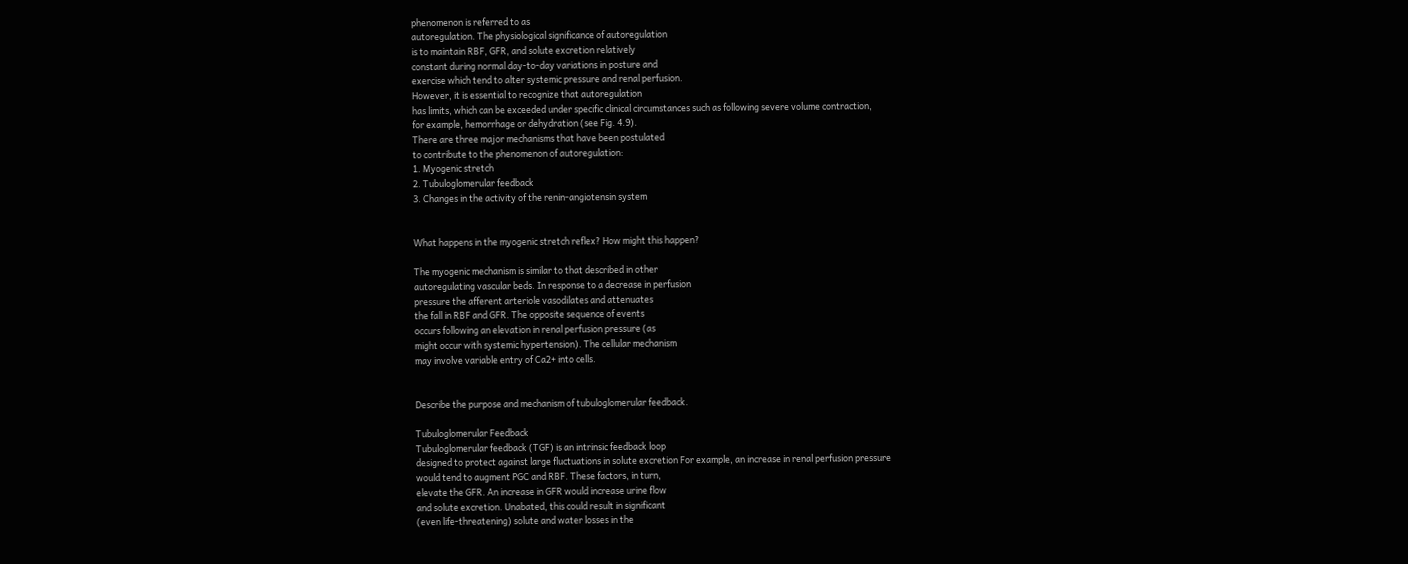phenomenon is referred to as
autoregulation. The physiological significance of autoregulation
is to maintain RBF, GFR, and solute excretion relatively
constant during normal day-to-day variations in posture and
exercise which tend to alter systemic pressure and renal perfusion.
However, it is essential to recognize that autoregulation
has limits, which can be exceeded under specific clinical circumstances such as following severe volume contraction,
for example, hemorrhage or dehydration (see Fig. 4.9).
There are three major mechanisms that have been postulated
to contribute to the phenomenon of autoregulation:
1. Myogenic stretch
2. Tubuloglomerular feedback
3. Changes in the activity of the renin-angiotensin system


What happens in the myogenic stretch reflex? How might this happen?

The myogenic mechanism is similar to that described in other
autoregulating vascular beds. In response to a decrease in perfusion
pressure the afferent arteriole vasodilates and attenuates
the fall in RBF and GFR. The opposite sequence of events
occurs following an elevation in renal perfusion pressure (as
might occur with systemic hypertension). The cellular mechanism
may involve variable entry of Ca2+ into cells.


Describe the purpose and mechanism of tubuloglomerular feedback.

Tubuloglomerular Feedback
Tubuloglomerular feedback (TGF) is an intrinsic feedback loop
designed to protect against large fluctuations in solute excretion For example, an increase in renal perfusion pressure
would tend to augment PGC and RBF. These factors, in turn,
elevate the GFR. An increase in GFR would increase urine flow
and solute excretion. Unabated, this could result in significant
(even life-threatening) solute and water losses in the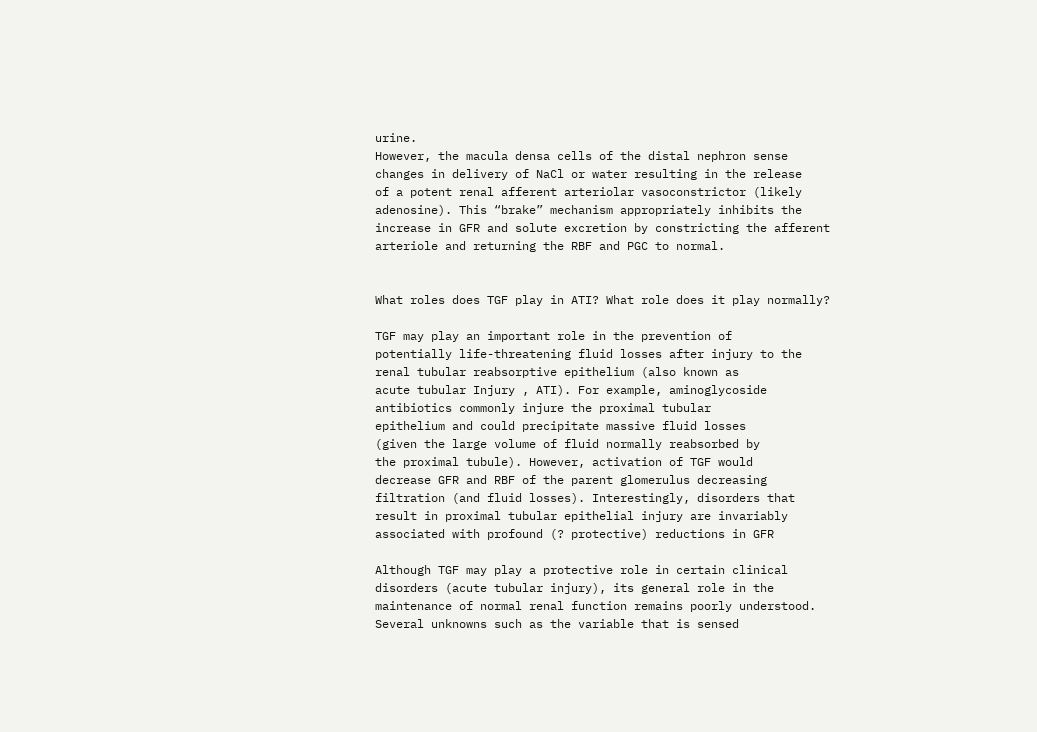urine.
However, the macula densa cells of the distal nephron sense
changes in delivery of NaCl or water resulting in the release
of a potent renal afferent arteriolar vasoconstrictor (likely
adenosine). This “brake” mechanism appropriately inhibits the
increase in GFR and solute excretion by constricting the afferent
arteriole and returning the RBF and PGC to normal.


What roles does TGF play in ATI? What role does it play normally?

TGF may play an important role in the prevention of
potentially life-threatening fluid losses after injury to the
renal tubular reabsorptive epithelium (also known as
acute tubular Injury , ATI). For example, aminoglycoside
antibiotics commonly injure the proximal tubular
epithelium and could precipitate massive fluid losses
(given the large volume of fluid normally reabsorbed by
the proximal tubule). However, activation of TGF would
decrease GFR and RBF of the parent glomerulus decreasing
filtration (and fluid losses). Interestingly, disorders that
result in proximal tubular epithelial injury are invariably
associated with profound (? protective) reductions in GFR

Although TGF may play a protective role in certain clinical
disorders (acute tubular injury), its general role in the
maintenance of normal renal function remains poorly understood.
Several unknowns such as the variable that is sensed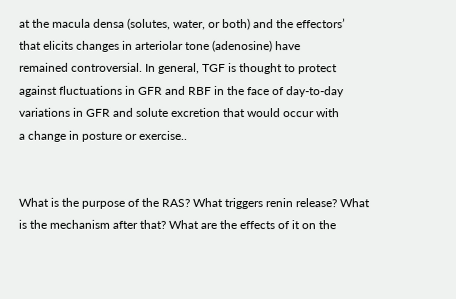at the macula densa (solutes, water, or both) and the effectors’
that elicits changes in arteriolar tone (adenosine) have
remained controversial. In general, TGF is thought to protect
against fluctuations in GFR and RBF in the face of day-to-day
variations in GFR and solute excretion that would occur with
a change in posture or exercise..


What is the purpose of the RAS? What triggers renin release? What is the mechanism after that? What are the effects of it on the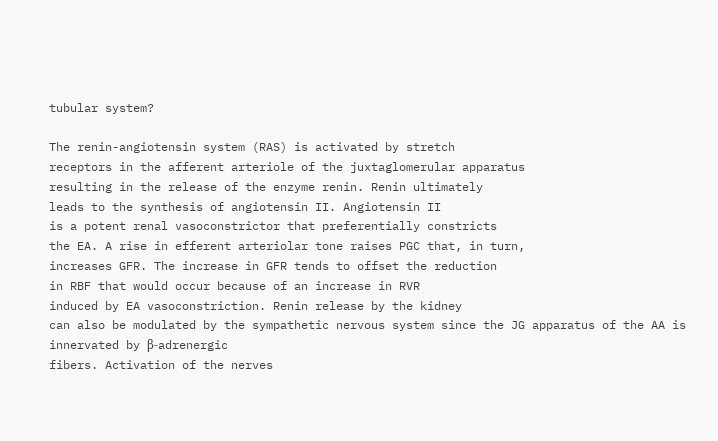tubular system?

The renin-angiotensin system (RAS) is activated by stretch
receptors in the afferent arteriole of the juxtaglomerular apparatus
resulting in the release of the enzyme renin. Renin ultimately
leads to the synthesis of angiotensin II. Angiotensin II
is a potent renal vasoconstrictor that preferentially constricts
the EA. A rise in efferent arteriolar tone raises PGC that, in turn,
increases GFR. The increase in GFR tends to offset the reduction
in RBF that would occur because of an increase in RVR
induced by EA vasoconstriction. Renin release by the kidney
can also be modulated by the sympathetic nervous system since the JG apparatus of the AA is innervated by β-adrenergic
fibers. Activation of the nerves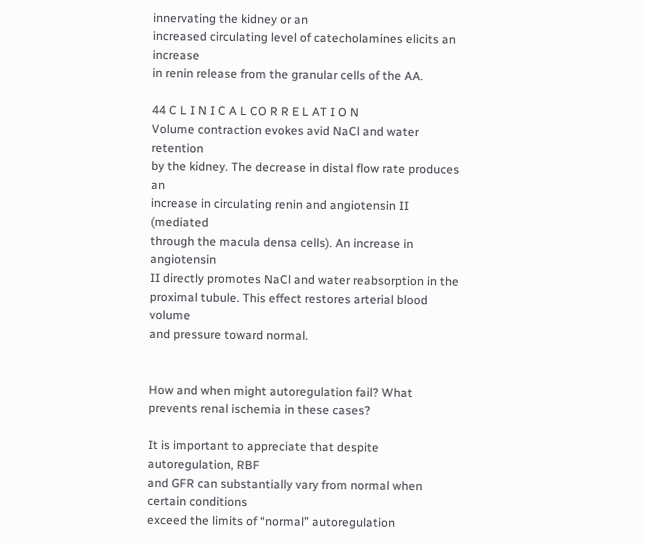innervating the kidney or an
increased circulating level of catecholamines elicits an increase
in renin release from the granular cells of the AA.

44 C L I N I C A L CO R R E L AT I O N
Volume contraction evokes avid NaCl and water retention
by the kidney. The decrease in distal flow rate produces an
increase in circulating renin and angiotensin II (mediated
through the macula densa cells). An increase in angiotensin
II directly promotes NaCl and water reabsorption in the
proximal tubule. This effect restores arterial blood volume
and pressure toward normal.


How and when might autoregulation fail? What prevents renal ischemia in these cases?

It is important to appreciate that despite autoregulation, RBF
and GFR can substantially vary from normal when certain conditions
exceed the limits of “normal” autoregulation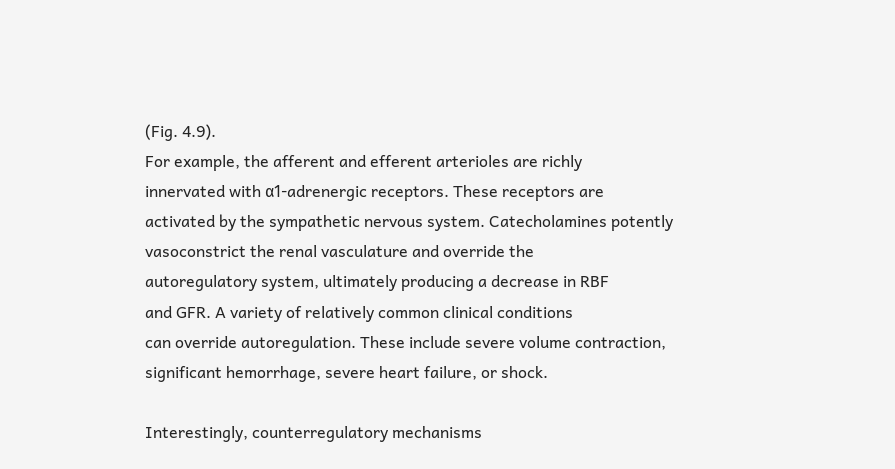(Fig. 4.9).
For example, the afferent and efferent arterioles are richly
innervated with α1-adrenergic receptors. These receptors are
activated by the sympathetic nervous system. Catecholamines potently vasoconstrict the renal vasculature and override the
autoregulatory system, ultimately producing a decrease in RBF
and GFR. A variety of relatively common clinical conditions
can override autoregulation. These include severe volume contraction,
significant hemorrhage, severe heart failure, or shock.

Interestingly, counterregulatory mechanisms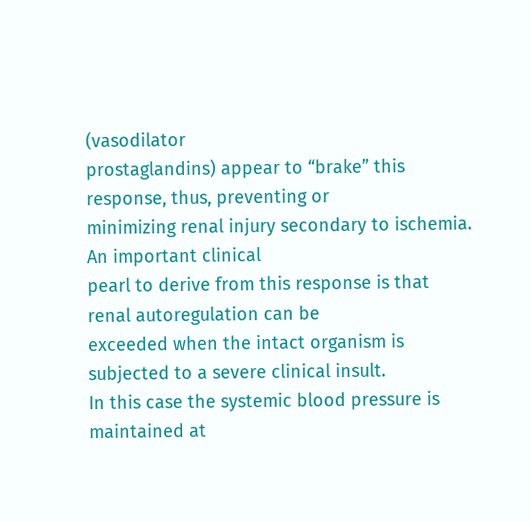(vasodilator
prostaglandins) appear to “brake” this response, thus, preventing or
minimizing renal injury secondary to ischemia. An important clinical
pearl to derive from this response is that renal autoregulation can be
exceeded when the intact organism is subjected to a severe clinical insult.
In this case the systemic blood pressure is maintained at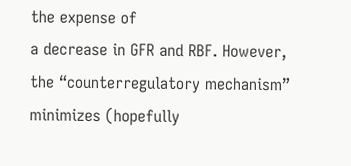the expense of
a decrease in GFR and RBF. However, the “counterregulatory mechanism”
minimizes (hopefully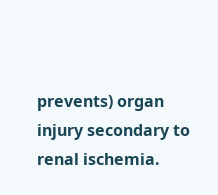prevents) organ injury secondary to renal ischemia.